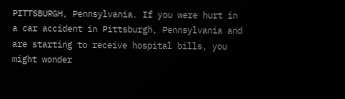PITTSBURGH, Pennsylvania. If you were hurt in a car accident in Pittsburgh, Pennsylvania and are starting to receive hospital bills, you might wonder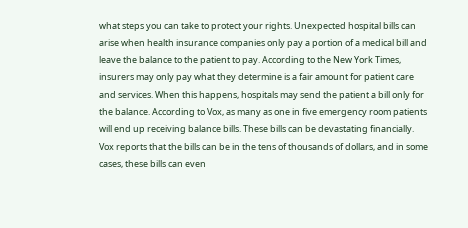what steps you can take to protect your rights. Unexpected hospital bills can arise when health insurance companies only pay a portion of a medical bill and leave the balance to the patient to pay. According to the New York Times, insurers may only pay what they determine is a fair amount for patient care and services. When this happens, hospitals may send the patient a bill only for the balance. According to Vox, as many as one in five emergency room patients will end up receiving balance bills. These bills can be devastating financially. Vox reports that the bills can be in the tens of thousands of dollars, and in some cases, these bills can even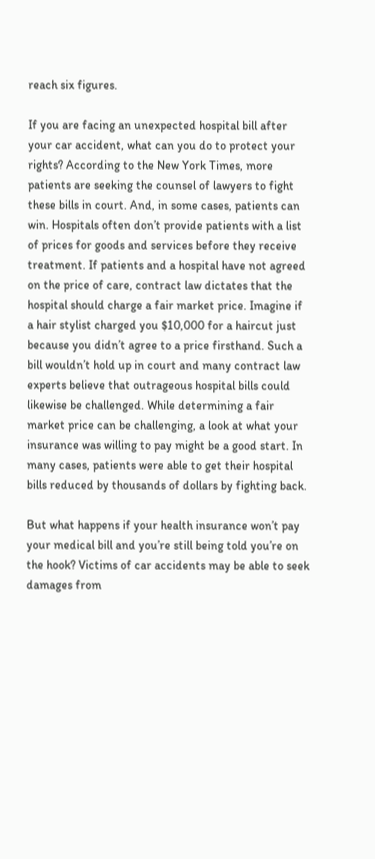reach six figures.

If you are facing an unexpected hospital bill after your car accident, what can you do to protect your rights? According to the New York Times, more patients are seeking the counsel of lawyers to fight these bills in court. And, in some cases, patients can win. Hospitals often don’t provide patients with a list of prices for goods and services before they receive treatment. If patients and a hospital have not agreed on the price of care, contract law dictates that the hospital should charge a fair market price. Imagine if a hair stylist charged you $10,000 for a haircut just because you didn’t agree to a price firsthand. Such a bill wouldn’t hold up in court and many contract law experts believe that outrageous hospital bills could likewise be challenged. While determining a fair market price can be challenging, a look at what your insurance was willing to pay might be a good start. In many cases, patients were able to get their hospital bills reduced by thousands of dollars by fighting back.

But what happens if your health insurance won’t pay your medical bill and you’re still being told you’re on the hook? Victims of car accidents may be able to seek damages from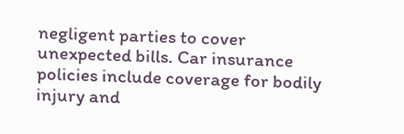negligent parties to cover unexpected bills. Car insurance policies include coverage for bodily injury and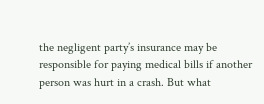the negligent party’s insurance may be responsible for paying medical bills if another person was hurt in a crash. But what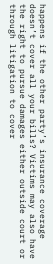happens if the other party’s insurance coverage doesn’t cover all your bills? Victims may also have the right to pursue damages either outside court or through litigation to cover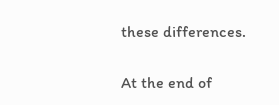these differences.

At the end of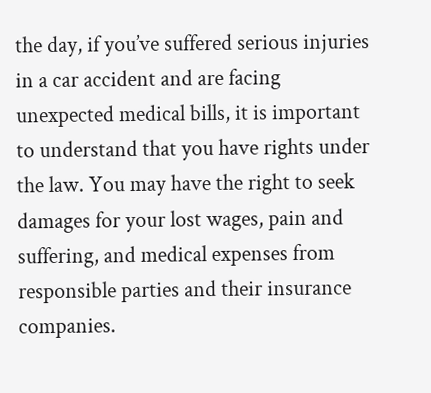the day, if you’ve suffered serious injuries in a car accident and are facing unexpected medical bills, it is important to understand that you have rights under the law. You may have the right to seek damages for your lost wages, pain and suffering, and medical expenses from responsible parties and their insurance companies.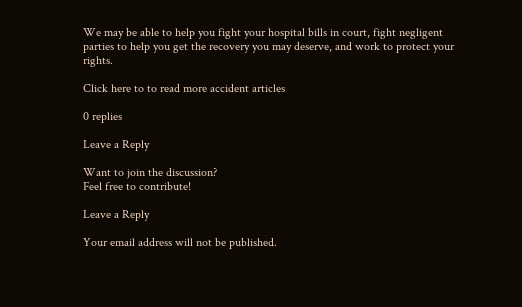We may be able to help you fight your hospital bills in court, fight negligent parties to help you get the recovery you may deserve, and work to protect your rights.

Click here to to read more accident articles

0 replies

Leave a Reply

Want to join the discussion?
Feel free to contribute!

Leave a Reply

Your email address will not be published.